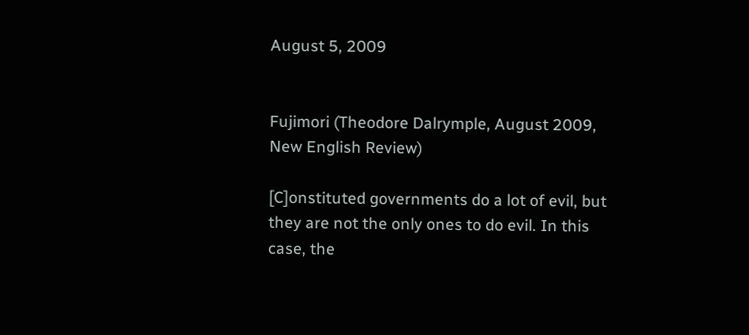August 5, 2009


Fujimori (Theodore Dalrymple, August 2009, New English Review)

[C]onstituted governments do a lot of evil, but they are not the only ones to do evil. In this case, the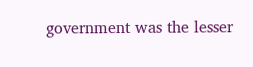government was the lesser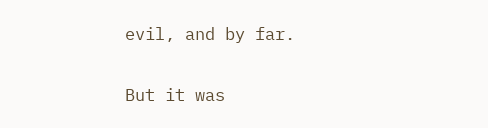evil, and by far.

But it was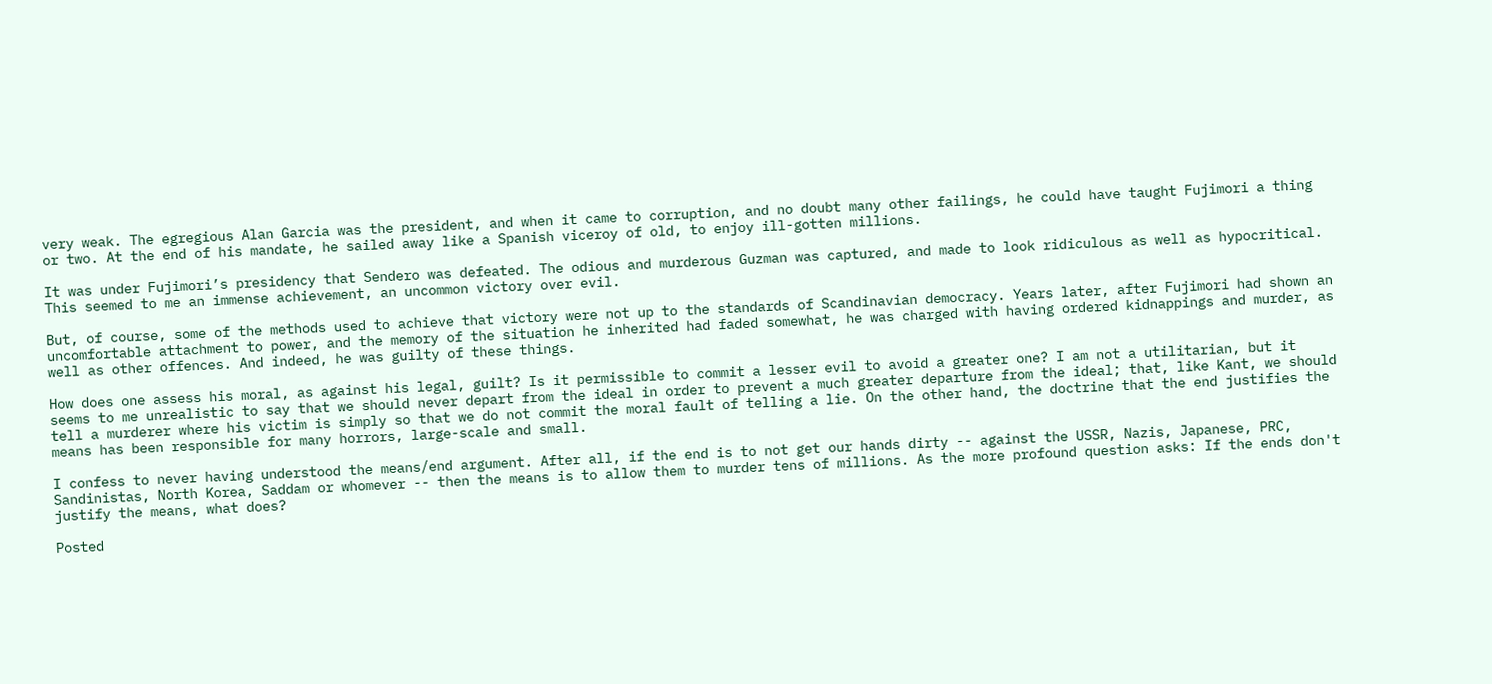very weak. The egregious Alan Garcia was the president, and when it came to corruption, and no doubt many other failings, he could have taught Fujimori a thing or two. At the end of his mandate, he sailed away like a Spanish viceroy of old, to enjoy ill-gotten millions.

It was under Fujimori’s presidency that Sendero was defeated. The odious and murderous Guzman was captured, and made to look ridiculous as well as hypocritical. This seemed to me an immense achievement, an uncommon victory over evil.

But, of course, some of the methods used to achieve that victory were not up to the standards of Scandinavian democracy. Years later, after Fujimori had shown an uncomfortable attachment to power, and the memory of the situation he inherited had faded somewhat, he was charged with having ordered kidnappings and murder, as well as other offences. And indeed, he was guilty of these things.

How does one assess his moral, as against his legal, guilt? Is it permissible to commit a lesser evil to avoid a greater one? I am not a utilitarian, but it seems to me unrealistic to say that we should never depart from the ideal in order to prevent a much greater departure from the ideal; that, like Kant, we should tell a murderer where his victim is simply so that we do not commit the moral fault of telling a lie. On the other hand, the doctrine that the end justifies the means has been responsible for many horrors, large-scale and small.

I confess to never having understood the means/end argument. After all, if the end is to not get our hands dirty -- against the USSR, Nazis, Japanese, PRC, Sandinistas, North Korea, Saddam or whomever -- then the means is to allow them to murder tens of millions. As the more profound question asks: If the ends don't justify the means, what does?

Posted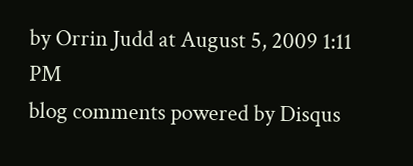by Orrin Judd at August 5, 2009 1:11 PM
blog comments powered by Disqus